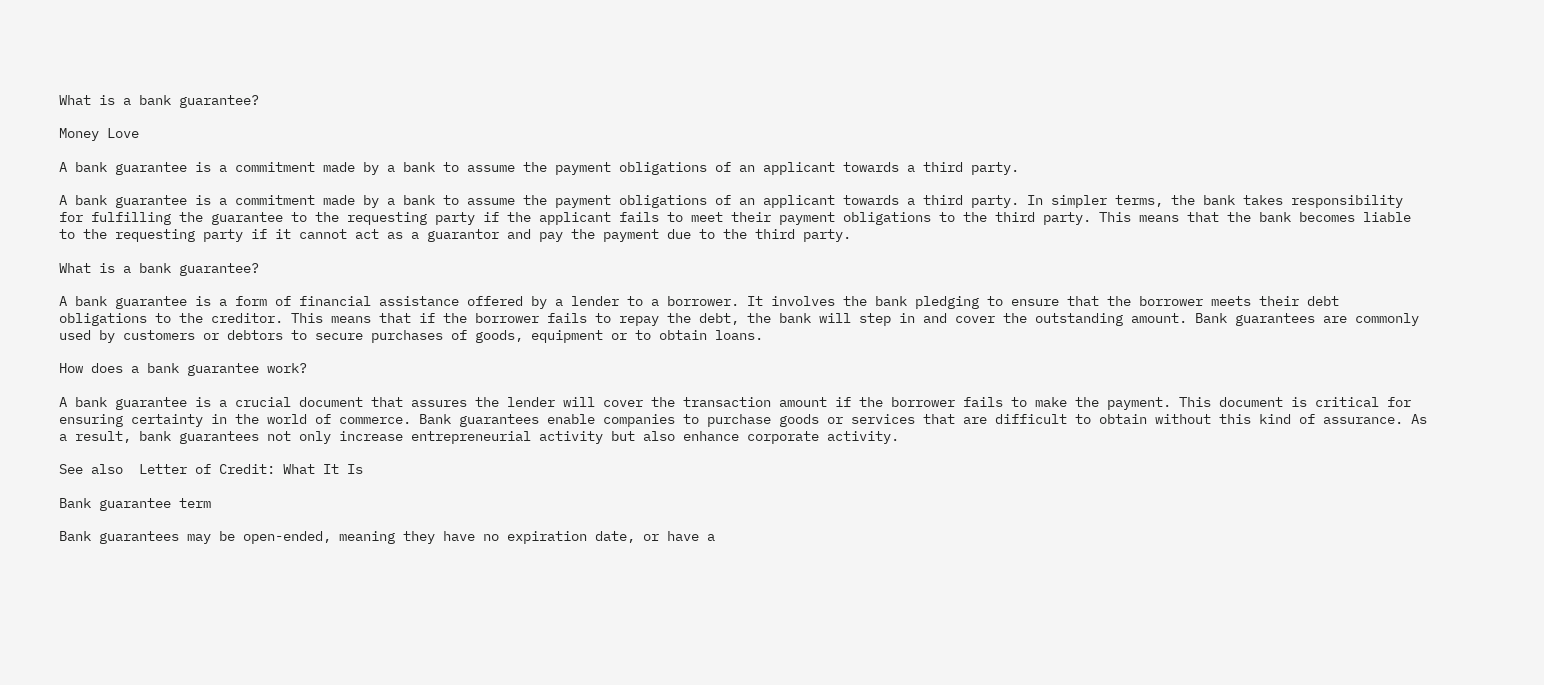What is a bank guarantee?

Money Love

A bank guarantee is a commitment made by a bank to assume the payment obligations of an applicant towards a third party.

A bank guarantee is a commitment made by a bank to assume the payment obligations of an applicant towards a third party. In simpler terms, the bank takes responsibility for fulfilling the guarantee to the requesting party if the applicant fails to meet their payment obligations to the third party. This means that the bank becomes liable to the requesting party if it cannot act as a guarantor and pay the payment due to the third party.

What is a bank guarantee?

A bank guarantee is a form of financial assistance offered by a lender to a borrower. It involves the bank pledging to ensure that the borrower meets their debt obligations to the creditor. This means that if the borrower fails to repay the debt, the bank will step in and cover the outstanding amount. Bank guarantees are commonly used by customers or debtors to secure purchases of goods, equipment or to obtain loans.

How does a bank guarantee work?

A bank guarantee is a crucial document that assures the lender will cover the transaction amount if the borrower fails to make the payment. This document is critical for ensuring certainty in the world of commerce. Bank guarantees enable companies to purchase goods or services that are difficult to obtain without this kind of assurance. As a result, bank guarantees not only increase entrepreneurial activity but also enhance corporate activity.

See also  Letter of Credit: What It Is

Bank guarantee term

Bank guarantees may be open-ended, meaning they have no expiration date, or have a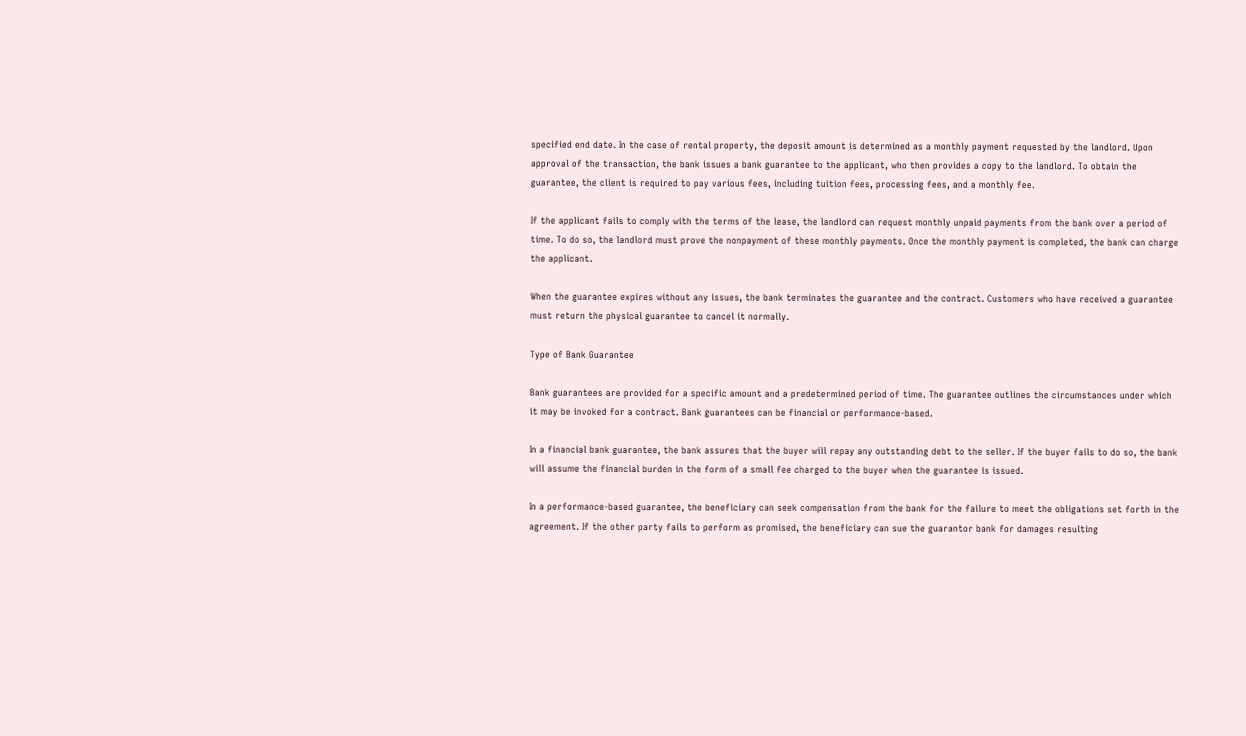specified end date. In the case of rental property, the deposit amount is determined as a monthly payment requested by the landlord. Upon approval of the transaction, the bank issues a bank guarantee to the applicant, who then provides a copy to the landlord. To obtain the guarantee, the client is required to pay various fees, including tuition fees, processing fees, and a monthly fee.

If the applicant fails to comply with the terms of the lease, the landlord can request monthly unpaid payments from the bank over a period of time. To do so, the landlord must prove the nonpayment of these monthly payments. Once the monthly payment is completed, the bank can charge the applicant.

When the guarantee expires without any issues, the bank terminates the guarantee and the contract. Customers who have received a guarantee must return the physical guarantee to cancel it normally.

Type of Bank Guarantee

Bank guarantees are provided for a specific amount and a predetermined period of time. The guarantee outlines the circumstances under which it may be invoked for a contract. Bank guarantees can be financial or performance-based.

In a financial bank guarantee, the bank assures that the buyer will repay any outstanding debt to the seller. If the buyer fails to do so, the bank will assume the financial burden in the form of a small fee charged to the buyer when the guarantee is issued.

In a performance-based guarantee, the beneficiary can seek compensation from the bank for the failure to meet the obligations set forth in the agreement. If the other party fails to perform as promised, the beneficiary can sue the guarantor bank for damages resulting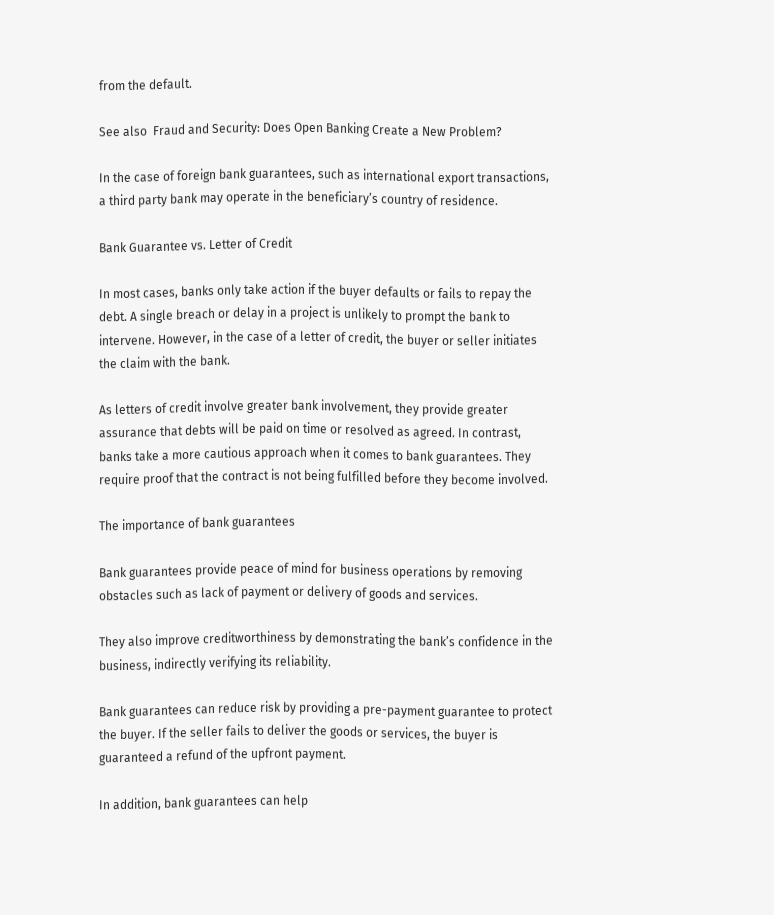from the default.

See also  Fraud and Security: Does Open Banking Create a New Problem?

In the case of foreign bank guarantees, such as international export transactions, a third party bank may operate in the beneficiary’s country of residence.

Bank Guarantee vs. Letter of Credit

In most cases, banks only take action if the buyer defaults or fails to repay the debt. A single breach or delay in a project is unlikely to prompt the bank to intervene. However, in the case of a letter of credit, the buyer or seller initiates the claim with the bank.

As letters of credit involve greater bank involvement, they provide greater assurance that debts will be paid on time or resolved as agreed. In contrast, banks take a more cautious approach when it comes to bank guarantees. They require proof that the contract is not being fulfilled before they become involved.

The importance of bank guarantees

Bank guarantees provide peace of mind for business operations by removing obstacles such as lack of payment or delivery of goods and services.

They also improve creditworthiness by demonstrating the bank’s confidence in the business, indirectly verifying its reliability.

Bank guarantees can reduce risk by providing a pre-payment guarantee to protect the buyer. If the seller fails to deliver the goods or services, the buyer is guaranteed a refund of the upfront payment.

In addition, bank guarantees can help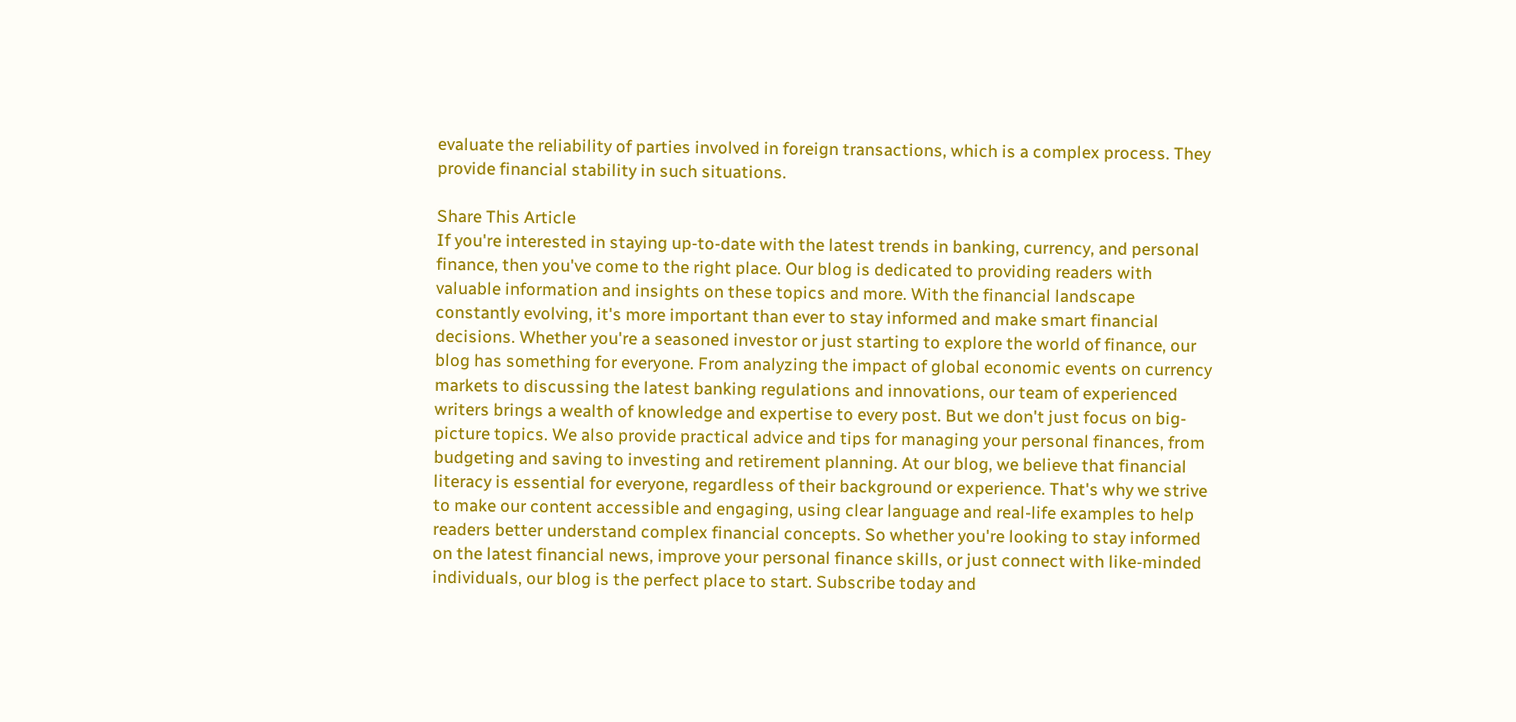evaluate the reliability of parties involved in foreign transactions, which is a complex process. They provide financial stability in such situations.

Share This Article
If you're interested in staying up-to-date with the latest trends in banking, currency, and personal finance, then you've come to the right place. Our blog is dedicated to providing readers with valuable information and insights on these topics and more. With the financial landscape constantly evolving, it's more important than ever to stay informed and make smart financial decisions. Whether you're a seasoned investor or just starting to explore the world of finance, our blog has something for everyone. From analyzing the impact of global economic events on currency markets to discussing the latest banking regulations and innovations, our team of experienced writers brings a wealth of knowledge and expertise to every post. But we don't just focus on big-picture topics. We also provide practical advice and tips for managing your personal finances, from budgeting and saving to investing and retirement planning. At our blog, we believe that financial literacy is essential for everyone, regardless of their background or experience. That's why we strive to make our content accessible and engaging, using clear language and real-life examples to help readers better understand complex financial concepts. So whether you're looking to stay informed on the latest financial news, improve your personal finance skills, or just connect with like-minded individuals, our blog is the perfect place to start. Subscribe today and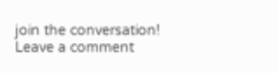join the conversation!
Leave a comment